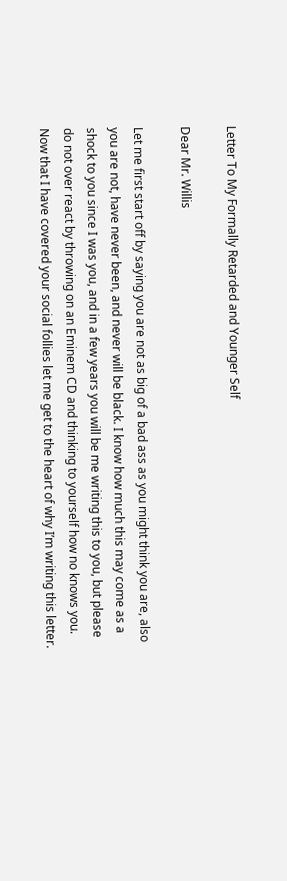Letter To My Formally Retarded and Younger Self

Dear Mr. Willis

Let me first start off by saying you are not as big of a bad ass as you might think you are, also you are not, have never been, and never will be black. I know how much this may come as a shock to you since I was you, and in a few years you will be me writing this to you, but please do not over react by throwing on an Eminem CD and thinking to yourself how no knows you. Now that I have covered your social follies let me get to the heart of why I’m writing this letter.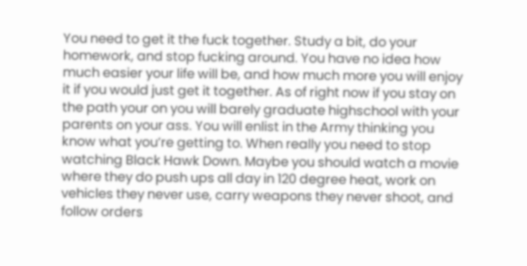You need to get it the fuck together. Study a bit, do your homework, and stop fucking around. You have no idea how much easier your life will be, and how much more you will enjoy it if you would just get it together. As of right now if you stay on the path your on you will barely graduate highschool with your parents on your ass. You will enlist in the Army thinking you know what you’re getting to. When really you need to stop watching Black Hawk Down. Maybe you should watch a movie where they do push ups all day in 120 degree heat, work on vehicles they never use, carry weapons they never shoot, and follow orders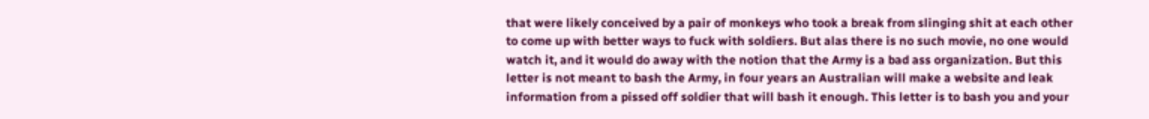that were likely conceived by a pair of monkeys who took a break from slinging shit at each other to come up with better ways to fuck with soldiers. But alas there is no such movie, no one would watch it, and it would do away with the notion that the Army is a bad ass organization. But this letter is not meant to bash the Army, in four years an Australian will make a website and leak information from a pissed off soldier that will bash it enough. This letter is to bash you and your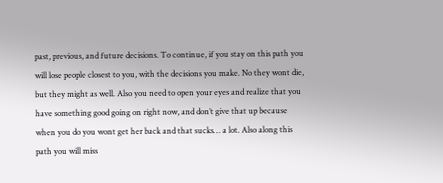past, previous, and future decisions. To continue, if you stay on this path you will lose people closest to you, with the decisions you make. No they wont die, but they might as well. Also you need to open your eyes and realize that you have something good going on right now, and don’t give that up because when you do you wont get her back and that sucks… a lot. Also along this path you will miss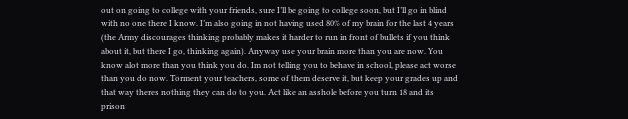out on going to college with your friends, sure I’ll be going to college soon, but I’ll go in blind with no one there I know. I’m also going in not having used 80% of my brain for the last 4 years (the Army discourages thinking probably makes it harder to run in front of bullets if you think about it, but there I go, thinking again). Anyway use your brain more than you are now. You know alot more than you think you do. Im not telling you to behave in school, please act worse than you do now. Torment your teachers, some of them deserve it, but keep your grades up and that way theres nothing they can do to you. Act like an asshole before you turn 18 and its prison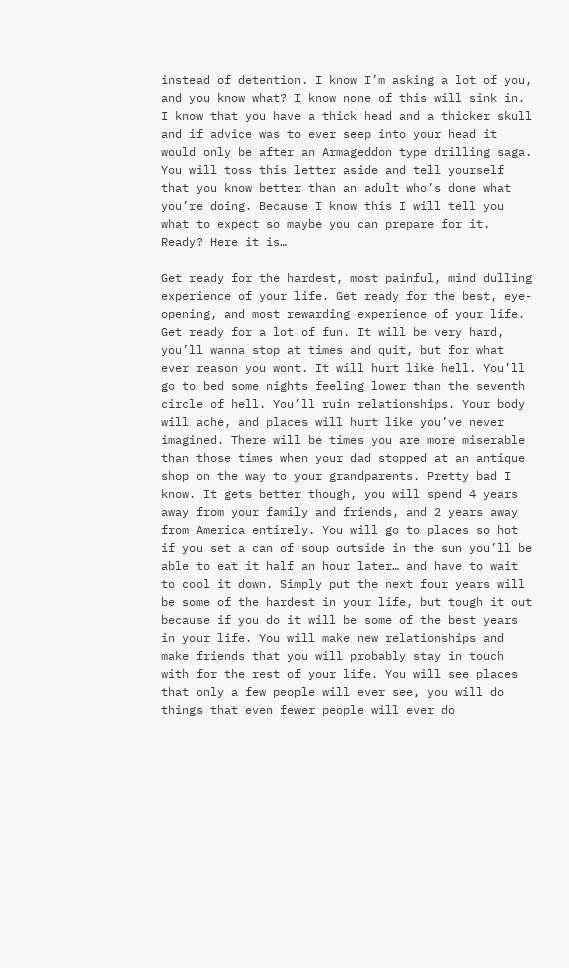instead of detention. I know I’m asking a lot of you, and you know what? I know none of this will sink in. I know that you have a thick head and a thicker skull and if advice was to ever seep into your head it would only be after an Armageddon type drilling saga. You will toss this letter aside and tell yourself that you know better than an adult who’s done what you’re doing. Because I know this I will tell you what to expect so maybe you can prepare for it. Ready? Here it is…

Get ready for the hardest, most painful, mind dulling experience of your life. Get ready for the best, eye-opening, and most rewarding experience of your life. Get ready for a lot of fun. It will be very hard, you’ll wanna stop at times and quit, but for what ever reason you wont. It will hurt like hell. You’ll go to bed some nights feeling lower than the seventh circle of hell. You’ll ruin relationships. Your body will ache, and places will hurt like you’ve never imagined. There will be times you are more miserable than those times when your dad stopped at an antique shop on the way to your grandparents. Pretty bad I know. It gets better though, you will spend 4 years away from your family and friends, and 2 years away from America entirely. You will go to places so hot if you set a can of soup outside in the sun you’ll be able to eat it half an hour later… and have to wait to cool it down. Simply put the next four years will be some of the hardest in your life, but tough it out because if you do it will be some of the best years in your life. You will make new relationships and make friends that you will probably stay in touch with for the rest of your life. You will see places that only a few people will ever see, you will do things that even fewer people will ever do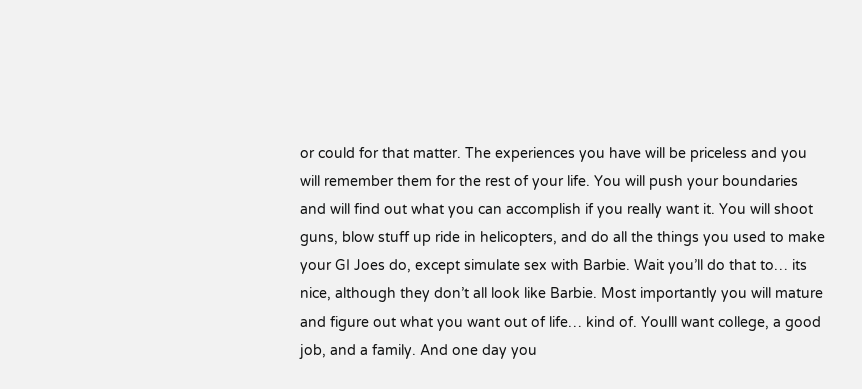or could for that matter. The experiences you have will be priceless and you will remember them for the rest of your life. You will push your boundaries and will find out what you can accomplish if you really want it. You will shoot guns, blow stuff up ride in helicopters, and do all the things you used to make your GI Joes do, except simulate sex with Barbie. Wait you’ll do that to… its nice, although they don’t all look like Barbie. Most importantly you will mature and figure out what you want out of life… kind of. Youlll want college, a good job, and a family. And one day you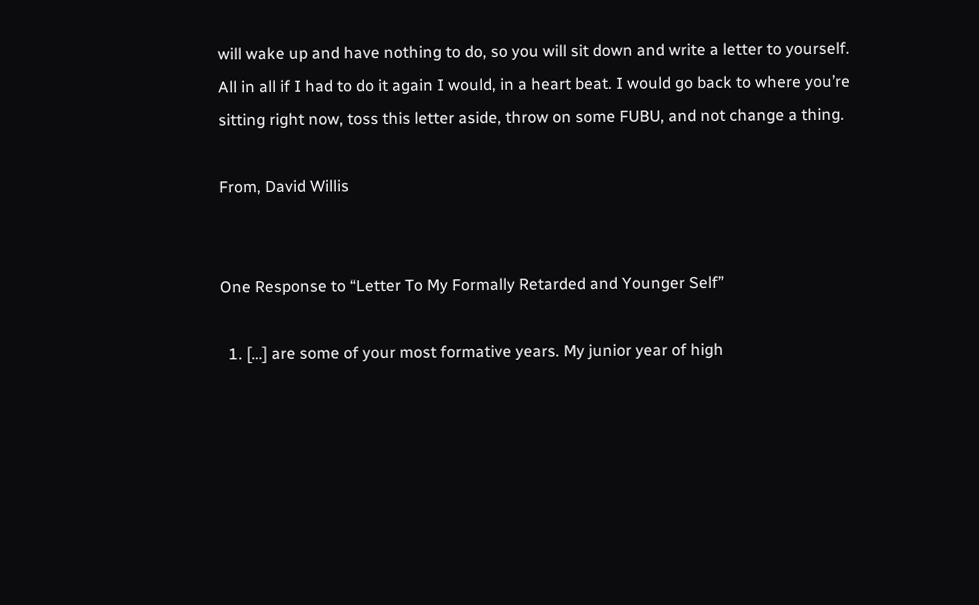will wake up and have nothing to do, so you will sit down and write a letter to yourself. All in all if I had to do it again I would, in a heart beat. I would go back to where you’re sitting right now, toss this letter aside, throw on some FUBU, and not change a thing.

From, David Willis


One Response to “Letter To My Formally Retarded and Younger Self”

  1. […] are some of your most formative years. My junior year of high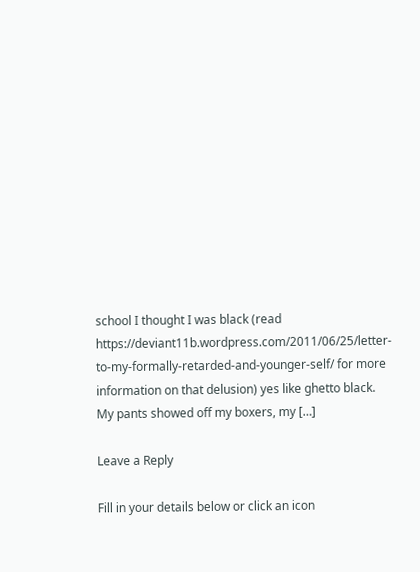school I thought I was black (read https://deviant11b.wordpress.com/2011/06/25/letter-to-my-formally-retarded-and-younger-self/ for more information on that delusion) yes like ghetto black. My pants showed off my boxers, my […]

Leave a Reply

Fill in your details below or click an icon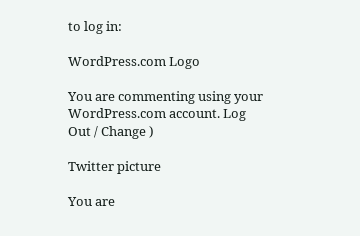to log in:

WordPress.com Logo

You are commenting using your WordPress.com account. Log Out / Change )

Twitter picture

You are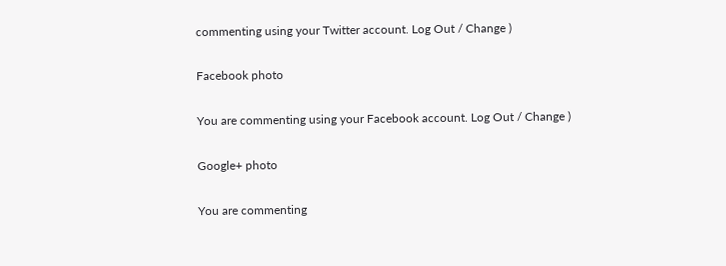commenting using your Twitter account. Log Out / Change )

Facebook photo

You are commenting using your Facebook account. Log Out / Change )

Google+ photo

You are commenting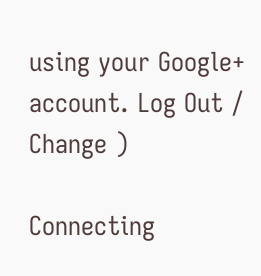using your Google+ account. Log Out / Change )

Connecting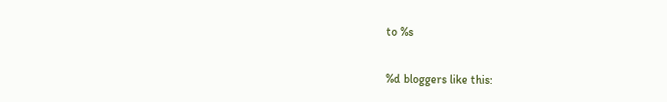to %s

%d bloggers like this: